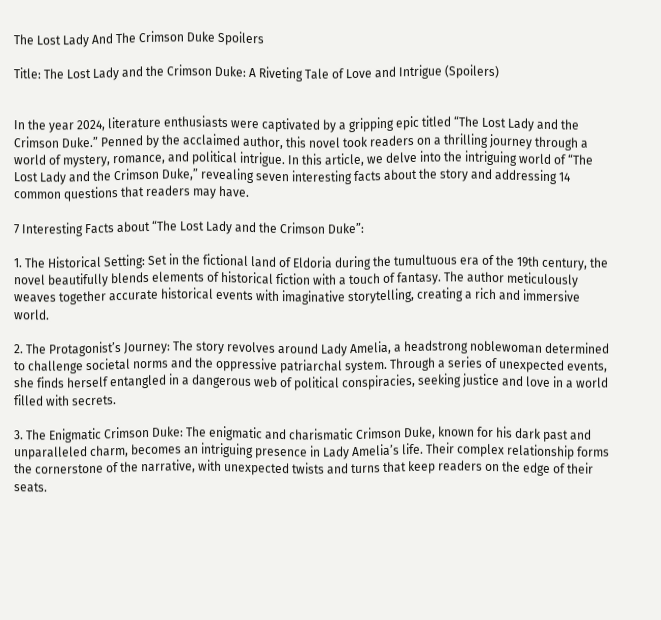The Lost Lady And The Crimson Duke Spoilers

Title: The Lost Lady and the Crimson Duke: A Riveting Tale of Love and Intrigue (Spoilers)


In the year 2024, literature enthusiasts were captivated by a gripping epic titled “The Lost Lady and the Crimson Duke.” Penned by the acclaimed author, this novel took readers on a thrilling journey through a world of mystery, romance, and political intrigue. In this article, we delve into the intriguing world of “The Lost Lady and the Crimson Duke,” revealing seven interesting facts about the story and addressing 14 common questions that readers may have.

7 Interesting Facts about “The Lost Lady and the Crimson Duke”:

1. The Historical Setting: Set in the fictional land of Eldoria during the tumultuous era of the 19th century, the novel beautifully blends elements of historical fiction with a touch of fantasy. The author meticulously weaves together accurate historical events with imaginative storytelling, creating a rich and immersive world.

2. The Protagonist’s Journey: The story revolves around Lady Amelia, a headstrong noblewoman determined to challenge societal norms and the oppressive patriarchal system. Through a series of unexpected events, she finds herself entangled in a dangerous web of political conspiracies, seeking justice and love in a world filled with secrets.

3. The Enigmatic Crimson Duke: The enigmatic and charismatic Crimson Duke, known for his dark past and unparalleled charm, becomes an intriguing presence in Lady Amelia’s life. Their complex relationship forms the cornerstone of the narrative, with unexpected twists and turns that keep readers on the edge of their seats.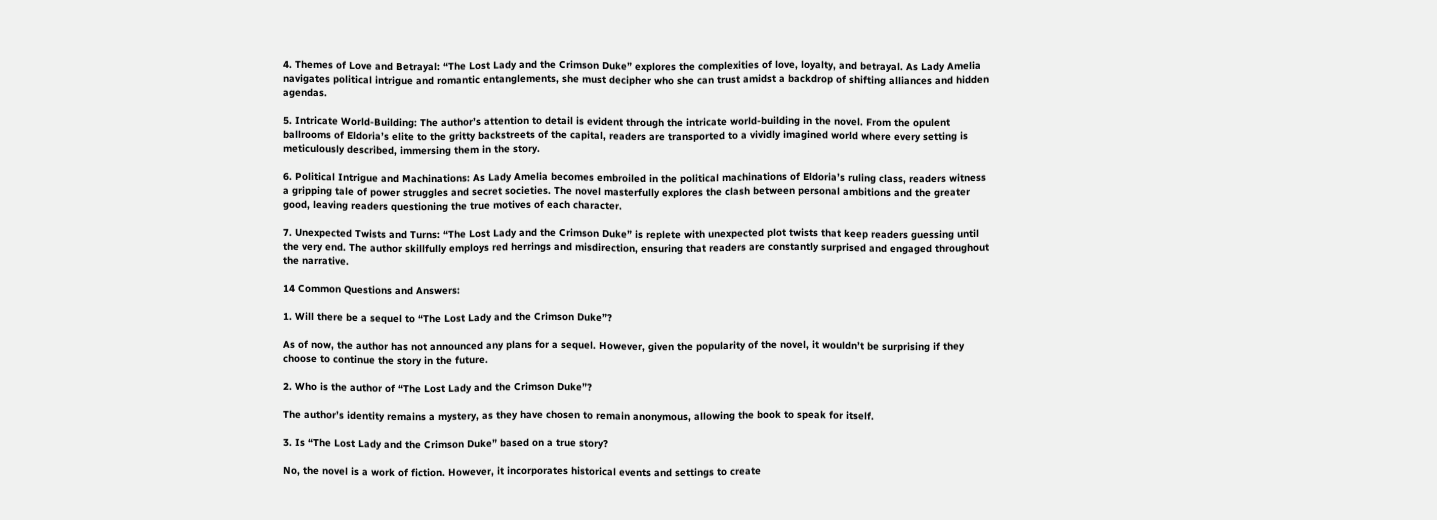4. Themes of Love and Betrayal: “The Lost Lady and the Crimson Duke” explores the complexities of love, loyalty, and betrayal. As Lady Amelia navigates political intrigue and romantic entanglements, she must decipher who she can trust amidst a backdrop of shifting alliances and hidden agendas.

5. Intricate World-Building: The author’s attention to detail is evident through the intricate world-building in the novel. From the opulent ballrooms of Eldoria’s elite to the gritty backstreets of the capital, readers are transported to a vividly imagined world where every setting is meticulously described, immersing them in the story.

6. Political Intrigue and Machinations: As Lady Amelia becomes embroiled in the political machinations of Eldoria’s ruling class, readers witness a gripping tale of power struggles and secret societies. The novel masterfully explores the clash between personal ambitions and the greater good, leaving readers questioning the true motives of each character.

7. Unexpected Twists and Turns: “The Lost Lady and the Crimson Duke” is replete with unexpected plot twists that keep readers guessing until the very end. The author skillfully employs red herrings and misdirection, ensuring that readers are constantly surprised and engaged throughout the narrative.

14 Common Questions and Answers:

1. Will there be a sequel to “The Lost Lady and the Crimson Duke”?

As of now, the author has not announced any plans for a sequel. However, given the popularity of the novel, it wouldn’t be surprising if they choose to continue the story in the future.

2. Who is the author of “The Lost Lady and the Crimson Duke”?

The author’s identity remains a mystery, as they have chosen to remain anonymous, allowing the book to speak for itself.

3. Is “The Lost Lady and the Crimson Duke” based on a true story?

No, the novel is a work of fiction. However, it incorporates historical events and settings to create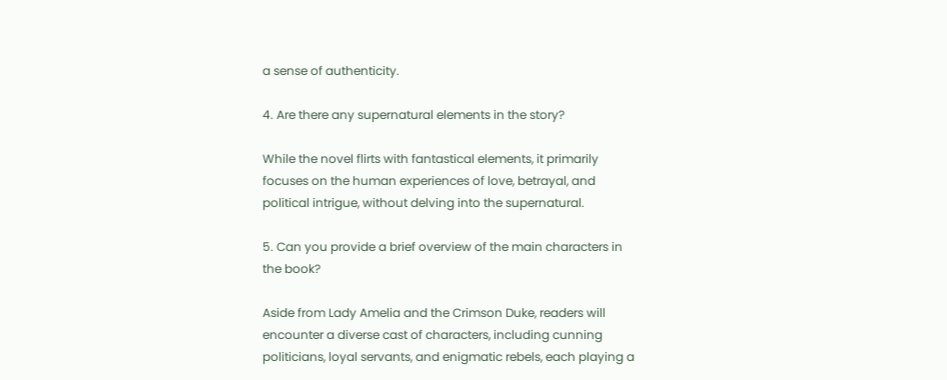a sense of authenticity.

4. Are there any supernatural elements in the story?

While the novel flirts with fantastical elements, it primarily focuses on the human experiences of love, betrayal, and political intrigue, without delving into the supernatural.

5. Can you provide a brief overview of the main characters in the book?

Aside from Lady Amelia and the Crimson Duke, readers will encounter a diverse cast of characters, including cunning politicians, loyal servants, and enigmatic rebels, each playing a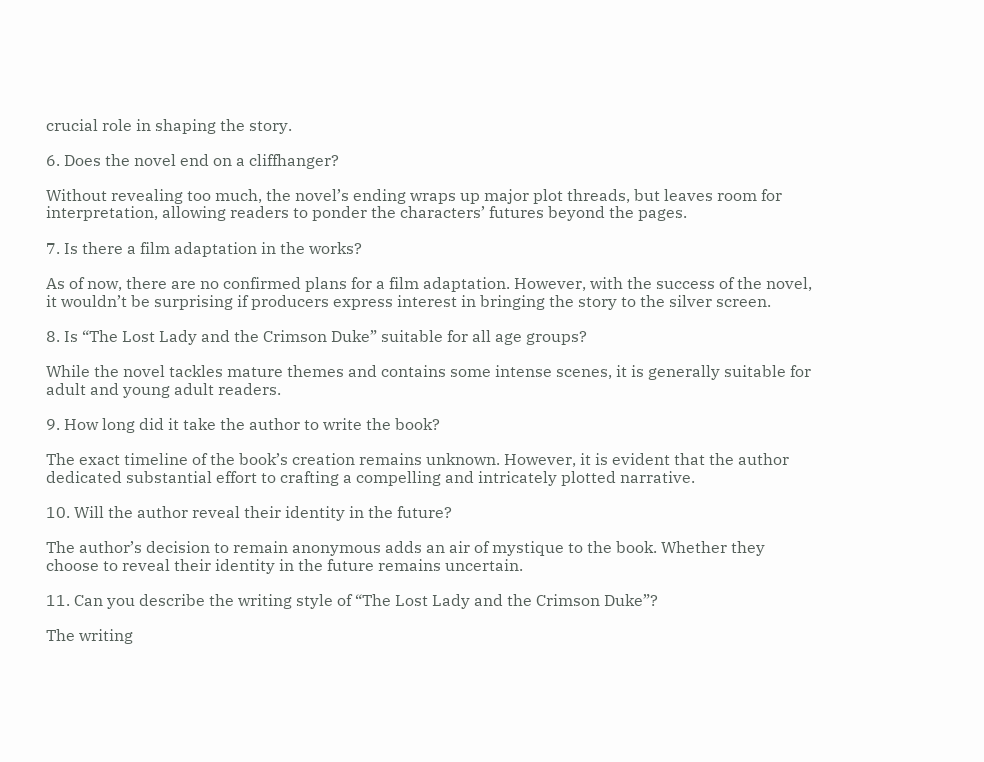crucial role in shaping the story.

6. Does the novel end on a cliffhanger?

Without revealing too much, the novel’s ending wraps up major plot threads, but leaves room for interpretation, allowing readers to ponder the characters’ futures beyond the pages.

7. Is there a film adaptation in the works?

As of now, there are no confirmed plans for a film adaptation. However, with the success of the novel, it wouldn’t be surprising if producers express interest in bringing the story to the silver screen.

8. Is “The Lost Lady and the Crimson Duke” suitable for all age groups?

While the novel tackles mature themes and contains some intense scenes, it is generally suitable for adult and young adult readers.

9. How long did it take the author to write the book?

The exact timeline of the book’s creation remains unknown. However, it is evident that the author dedicated substantial effort to crafting a compelling and intricately plotted narrative.

10. Will the author reveal their identity in the future?

The author’s decision to remain anonymous adds an air of mystique to the book. Whether they choose to reveal their identity in the future remains uncertain.

11. Can you describe the writing style of “The Lost Lady and the Crimson Duke”?

The writing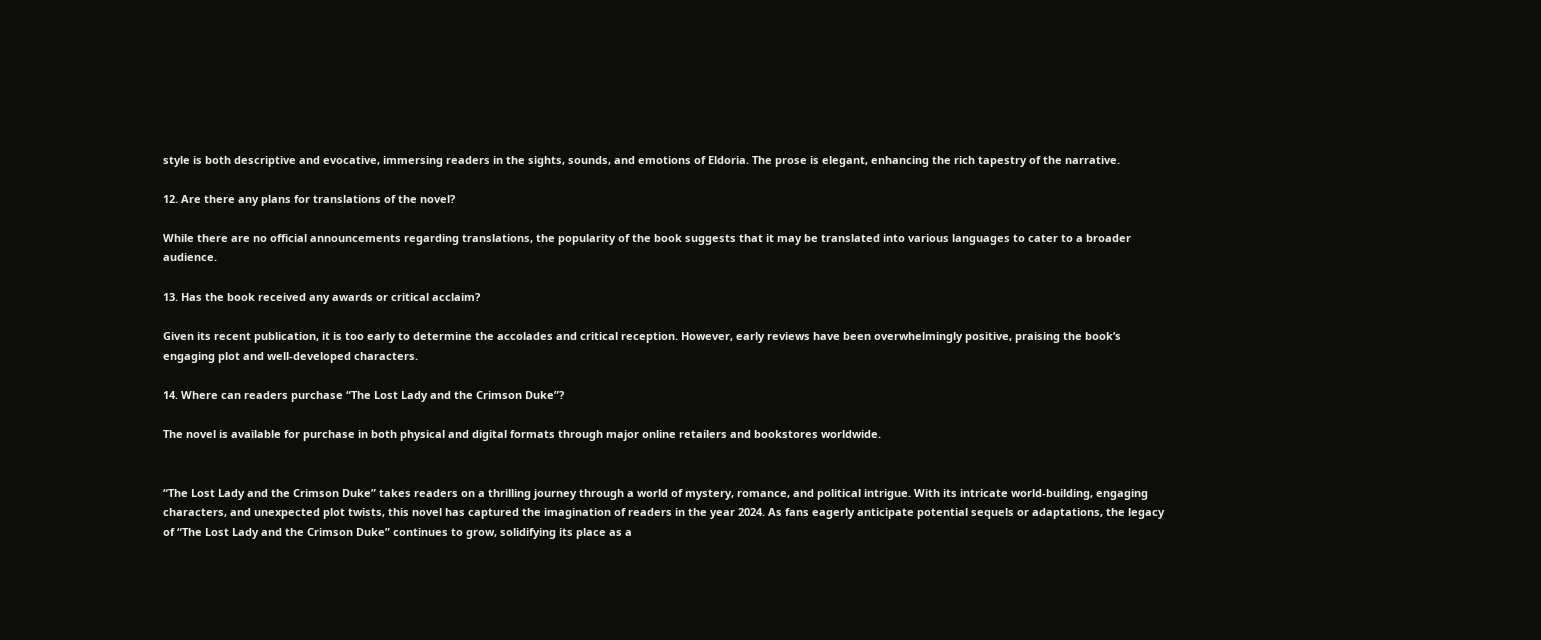style is both descriptive and evocative, immersing readers in the sights, sounds, and emotions of Eldoria. The prose is elegant, enhancing the rich tapestry of the narrative.

12. Are there any plans for translations of the novel?

While there are no official announcements regarding translations, the popularity of the book suggests that it may be translated into various languages to cater to a broader audience.

13. Has the book received any awards or critical acclaim?

Given its recent publication, it is too early to determine the accolades and critical reception. However, early reviews have been overwhelmingly positive, praising the book’s engaging plot and well-developed characters.

14. Where can readers purchase “The Lost Lady and the Crimson Duke”?

The novel is available for purchase in both physical and digital formats through major online retailers and bookstores worldwide.


“The Lost Lady and the Crimson Duke” takes readers on a thrilling journey through a world of mystery, romance, and political intrigue. With its intricate world-building, engaging characters, and unexpected plot twists, this novel has captured the imagination of readers in the year 2024. As fans eagerly anticipate potential sequels or adaptations, the legacy of “The Lost Lady and the Crimson Duke” continues to grow, solidifying its place as a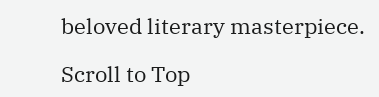beloved literary masterpiece.

Scroll to Top